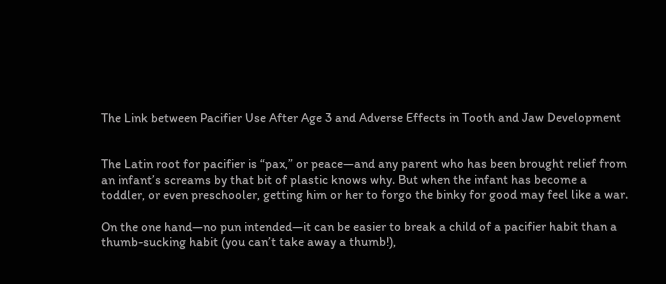The Link between Pacifier Use After Age 3 and Adverse Effects in Tooth and Jaw Development


The Latin root for pacifier is “pax,” or peace—and any parent who has been brought relief from an infant’s screams by that bit of plastic knows why. But when the infant has become a toddler, or even preschooler, getting him or her to forgo the binky for good may feel like a war.

On the one hand—no pun intended—it can be easier to break a child of a pacifier habit than a thumb-sucking habit (you can’t take away a thumb!),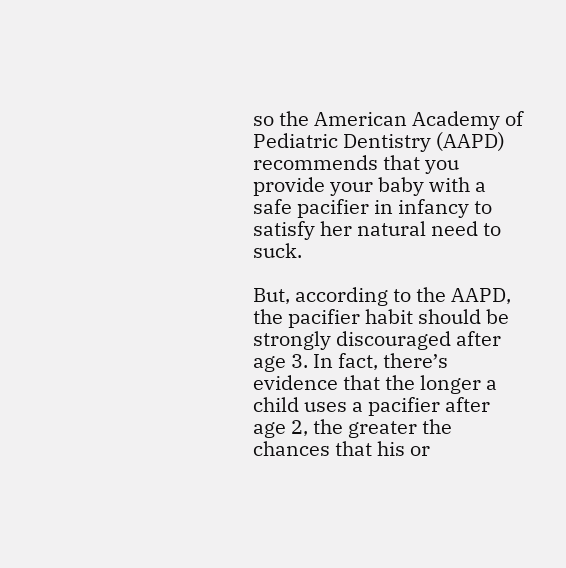so the American Academy of Pediatric Dentistry (AAPD) recommends that you provide your baby with a safe pacifier in infancy to satisfy her natural need to suck.

But, according to the AAPD, the pacifier habit should be strongly discouraged after age 3. In fact, there’s evidence that the longer a child uses a pacifier after age 2, the greater the chances that his or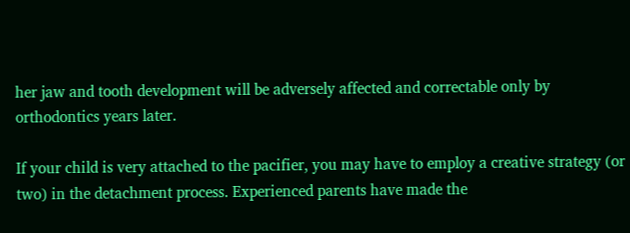her jaw and tooth development will be adversely affected and correctable only by orthodontics years later.

If your child is very attached to the pacifier, you may have to employ a creative strategy (or two) in the detachment process. Experienced parents have made the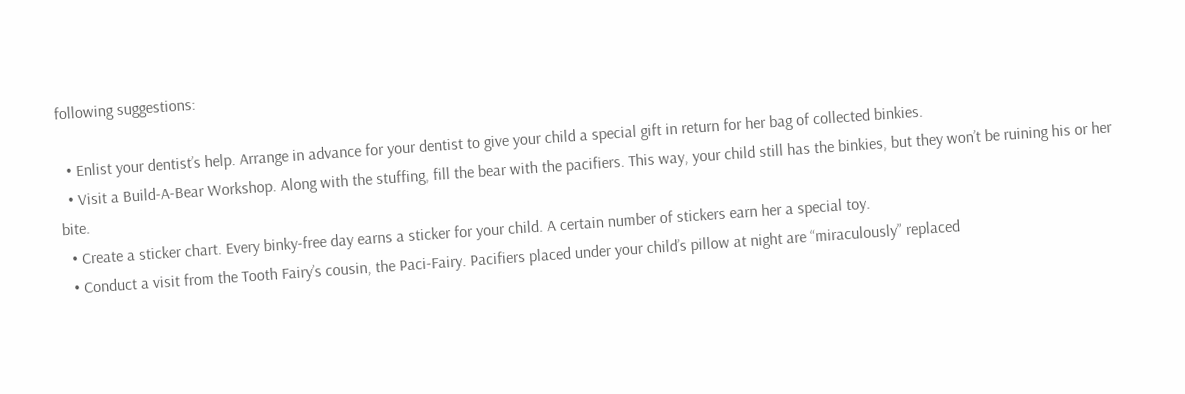following suggestions:

  • Enlist your dentist’s help. Arrange in advance for your dentist to give your child a special gift in return for her bag of collected binkies.
  • Visit a Build-A-Bear Workshop. Along with the stuffing, fill the bear with the pacifiers. This way, your child still has the binkies, but they won’t be ruining his or her bite.
  • Create a sticker chart. Every binky-free day earns a sticker for your child. A certain number of stickers earn her a special toy.
  • Conduct a visit from the Tooth Fairy’s cousin, the Paci-Fairy. Pacifiers placed under your child’s pillow at night are “miraculously” replaced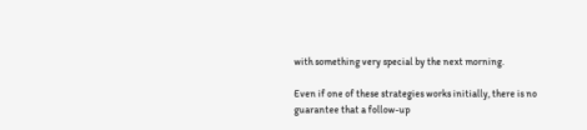with something very special by the next morning.

Even if one of these strategies works initially, there is no guarantee that a follow-up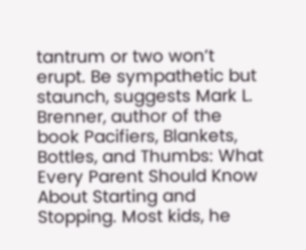tantrum or two won’t erupt. Be sympathetic but staunch, suggests Mark L. Brenner, author of the book Pacifiers, Blankets, Bottles, and Thumbs: What Every Parent Should Know About Starting and Stopping. Most kids, he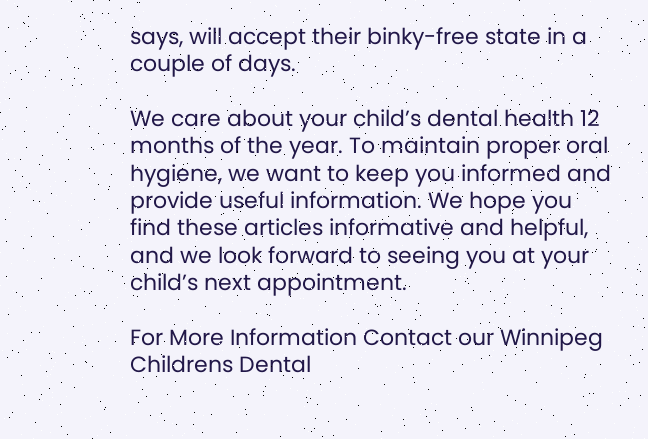says, will accept their binky-free state in a couple of days.

We care about your child’s dental health 12 months of the year. To maintain proper oral hygiene, we want to keep you informed and provide useful information. We hope you find these articles informative and helpful, and we look forward to seeing you at your child’s next appointment.

For More Information Contact our Winnipeg Childrens Dental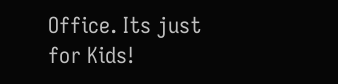Office. Its just for Kids!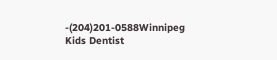-(204)201-0588Winnipeg Kids Dentist